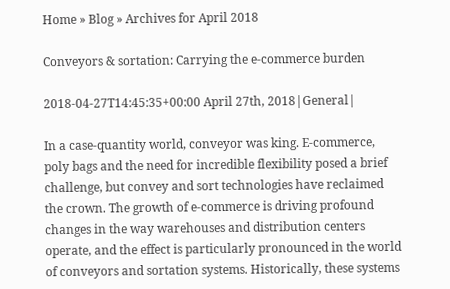Home » Blog » Archives for April 2018

Conveyors & sortation: Carrying the e-commerce burden

2018-04-27T14:45:35+00:00 April 27th, 2018|General|

In a case-quantity world, conveyor was king. E-commerce, poly bags and the need for incredible flexibility posed a brief challenge, but convey and sort technologies have reclaimed the crown. The growth of e-commerce is driving profound changes in the way warehouses and distribution centers operate, and the effect is particularly pronounced in the world of conveyors and sortation systems. Historically, these systems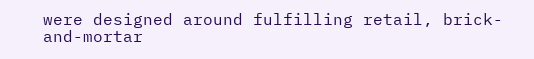were designed around fulfilling retail, brick-and-mortar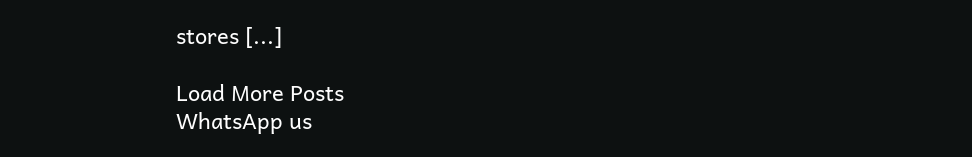stores [...]

Load More Posts
WhatsApp us